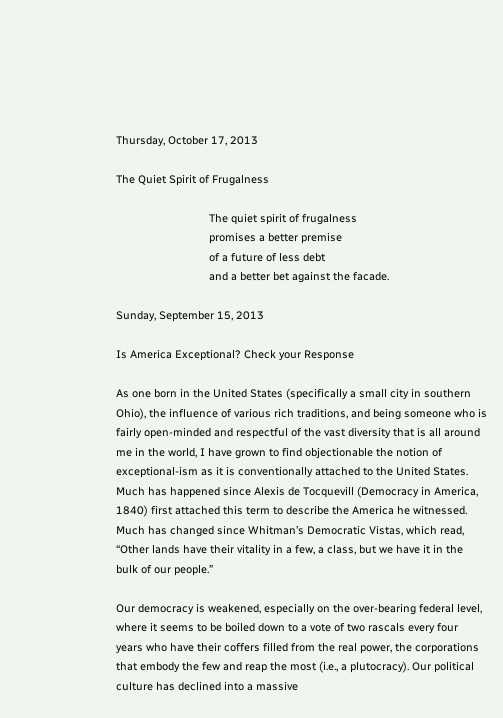Thursday, October 17, 2013

The Quiet Spirit of Frugalness

                               The quiet spirit of frugalness
                               promises a better premise
                               of a future of less debt
                               and a better bet against the facade.

Sunday, September 15, 2013

Is America Exceptional? Check your Response

As one born in the United States (specifically a small city in southern Ohio), the influence of various rich traditions, and being someone who is fairly open-minded and respectful of the vast diversity that is all around me in the world, I have grown to find objectionable the notion of exceptional-ism as it is conventionally attached to the United States. Much has happened since Alexis de Tocquevill (Democracy in America, 1840) first attached this term to describe the America he witnessed. Much has changed since Whitman’s Democratic Vistas, which read, “Other lands have their vitality in a few, a class, but we have it in the bulk of our people.”

Our democracy is weakened, especially on the over-bearing federal level, where it seems to be boiled down to a vote of two rascals every four years who have their coffers filled from the real power, the corporations that embody the few and reap the most (i.e., a plutocracy). Our political culture has declined into a massive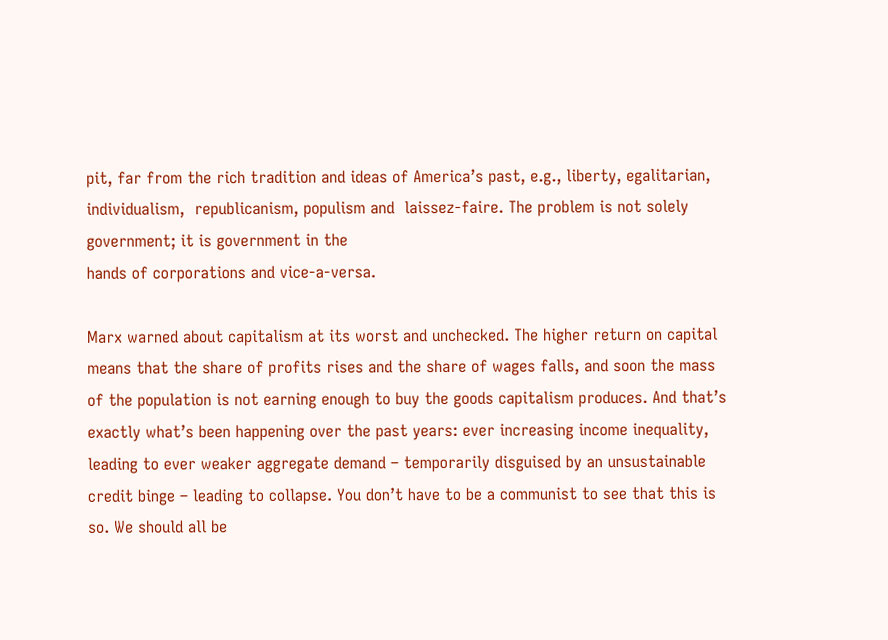pit, far from the rich tradition and ideas of America’s past, e.g., liberty, egalitarian, individualism,  republicanism, populism and  laissez-faire. The problem is not solely government; it is government in the
hands of corporations and vice-a-versa.

Marx warned about capitalism at its worst and unchecked. The higher return on capital means that the share of profits rises and the share of wages falls, and soon the mass of the population is not earning enough to buy the goods capitalism produces. And that’s exactly what’s been happening over the past years: ever increasing income inequality, leading to ever weaker aggregate demand – temporarily disguised by an unsustainable credit binge – leading to collapse. You don’t have to be a communist to see that this is so. We should all be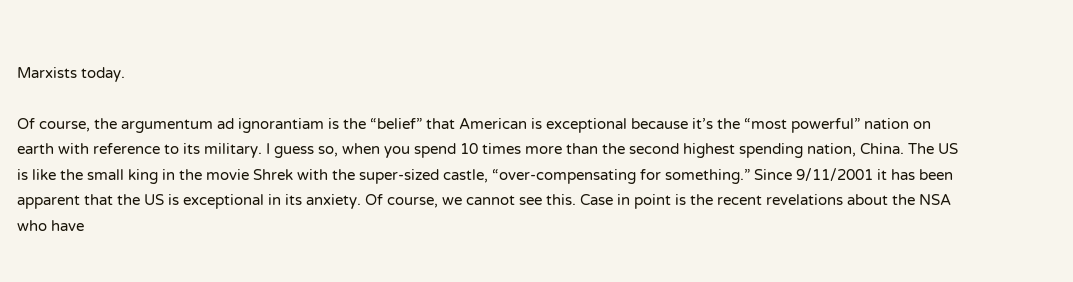Marxists today.

Of course, the argumentum ad ignorantiam is the “belief” that American is exceptional because it’s the “most powerful” nation on earth with reference to its military. I guess so, when you spend 10 times more than the second highest spending nation, China. The US is like the small king in the movie Shrek with the super-sized castle, “over-compensating for something.” Since 9/11/2001 it has been apparent that the US is exceptional in its anxiety. Of course, we cannot see this. Case in point is the recent revelations about the NSA who have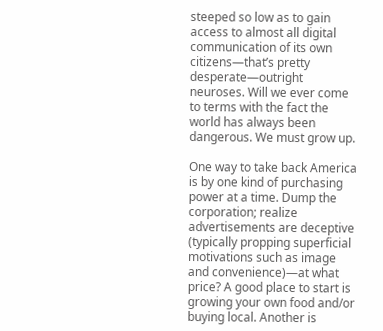steeped so low as to gain access to almost all digital communication of its own citizens—that’s pretty desperate—outright neuroses. Will we ever come to terms with the fact the world has always been dangerous. We must grow up.

One way to take back America is by one kind of purchasing power at a time. Dump the corporation; realize advertisements are deceptive (typically propping superficial motivations such as image and convenience)—at what price? A good place to start is growing your own food and/or buying local. Another is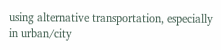using alternative transportation, especially in urban/city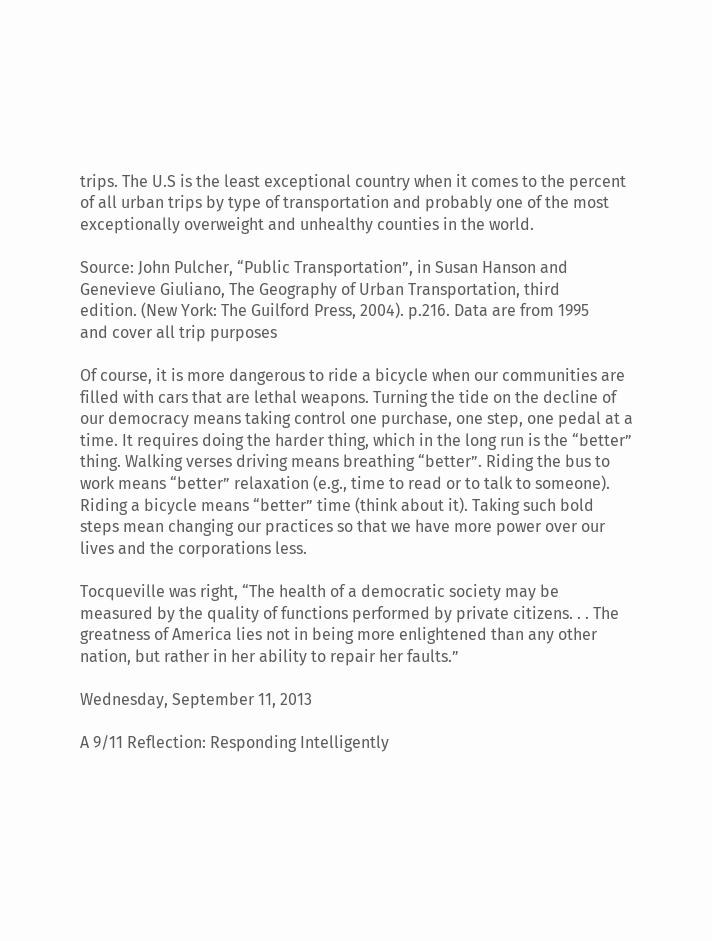trips. The U.S is the least exceptional country when it comes to the percent of all urban trips by type of transportation and probably one of the most exceptionally overweight and unhealthy counties in the world.

Source: John Pulcher, “Public Transportation”, in Susan Hanson and
Genevieve Giuliano, The Geography of Urban Transportation, third
edition. (New York: The Guilford Press, 2004). p.216. Data are from 1995
and cover all trip purposes

Of course, it is more dangerous to ride a bicycle when our communities are filled with cars that are lethal weapons. Turning the tide on the decline of our democracy means taking control one purchase, one step, one pedal at a time. It requires doing the harder thing, which in the long run is the “better” thing. Walking verses driving means breathing “better”. Riding the bus to work means “better” relaxation (e.g., time to read or to talk to someone). Riding a bicycle means “better” time (think about it). Taking such bold steps mean changing our practices so that we have more power over our lives and the corporations less.

Tocqueville was right, “The health of a democratic society may be measured by the quality of functions performed by private citizens. . . The greatness of America lies not in being more enlightened than any other nation, but rather in her ability to repair her faults.”

Wednesday, September 11, 2013

A 9/11 Reflection: Responding Intelligently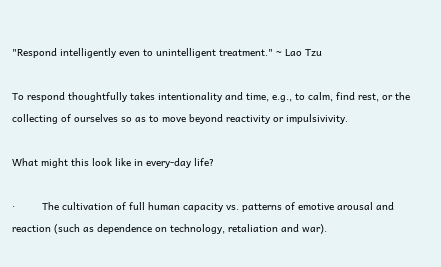"Respond intelligently even to unintelligent treatment." ~ Lao Tzu

To respond thoughtfully takes intentionality and time, e.g., to calm, find rest, or the collecting of ourselves so as to move beyond reactivity or impulsivivity.

What might this look like in every-day life?

·         The cultivation of full human capacity vs. patterns of emotive arousal and reaction (such as dependence on technology, retaliation and war).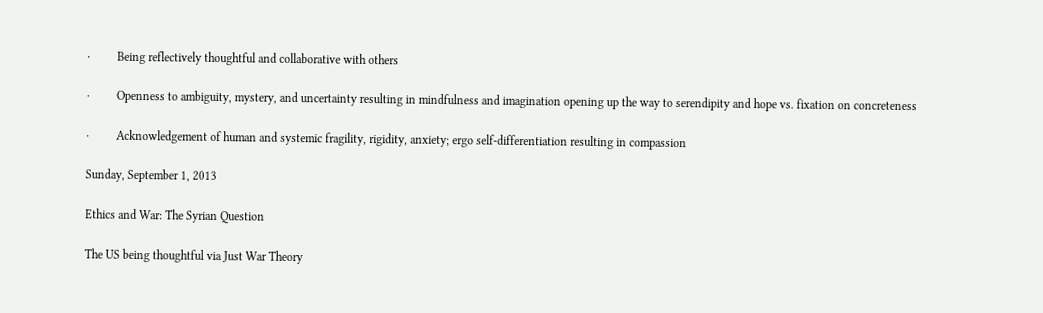·         Being reflectively thoughtful and collaborative with others

·         Openness to ambiguity, mystery, and uncertainty resulting in mindfulness and imagination opening up the way to serendipity and hope vs. fixation on concreteness

·         Acknowledgement of human and systemic fragility, rigidity, anxiety; ergo self-differentiation resulting in compassion

Sunday, September 1, 2013

Ethics and War: The Syrian Question

The US being thoughtful via Just War Theory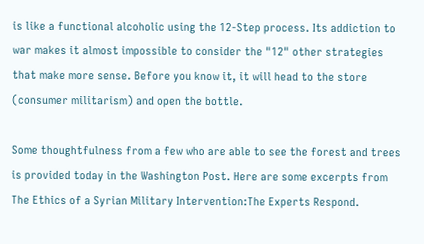is like a functional alcoholic using the 12-Step process. Its addiction to war makes it almost impossible to consider the "12" other strategies that make more sense. Before you know it, it will head to the store (consumer militarism) and open the bottle.

Some thoughtfulness from a few who are able to see the forest and trees is provided today in the Washington Post. Here are some excerpts from The Ethics of a Syrian Military Intervention:The Experts Respond.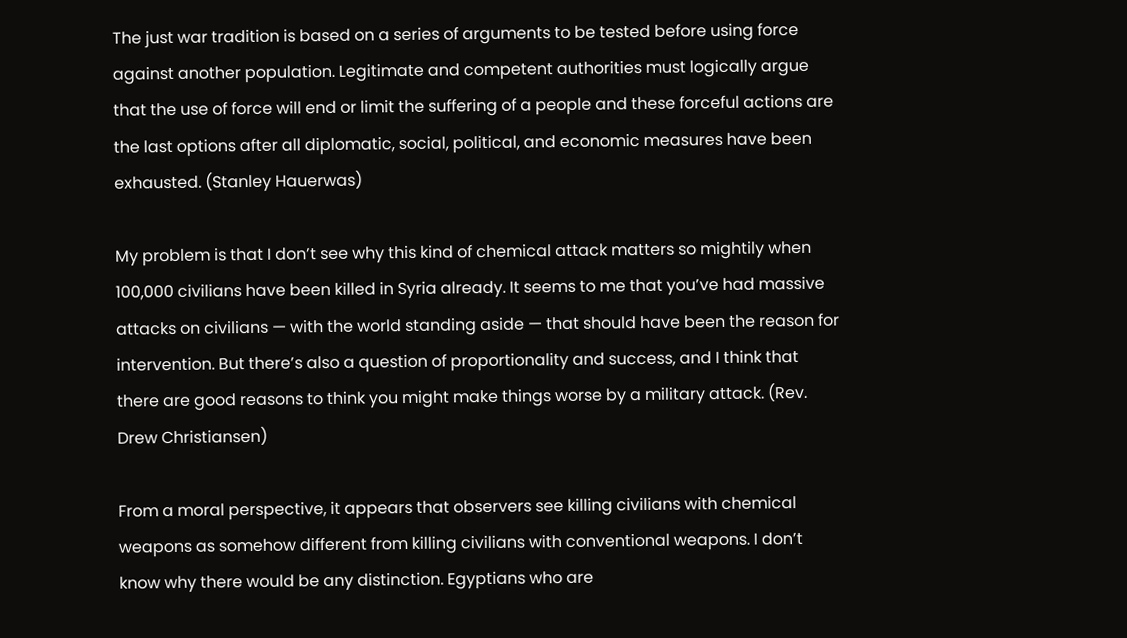The just war tradition is based on a series of arguments to be tested before using force against another population. Legitimate and competent authorities must logically argue that the use of force will end or limit the suffering of a people and these forceful actions are the last options after all diplomatic, social, political, and economic measures have been exhausted. (Stanley Hauerwas)

My problem is that I don’t see why this kind of chemical attack matters so mightily when 100,000 civilians have been killed in Syria already. It seems to me that you’ve had massive attacks on civilians — with the world standing aside — that should have been the reason for intervention. But there’s also a question of proportionality and success, and I think that there are good reasons to think you might make things worse by a military attack. (Rev. Drew Christiansen)

From a moral perspective, it appears that observers see killing civilians with chemical weapons as somehow different from killing civilians with conventional weapons. I don’t know why there would be any distinction. Egyptians who are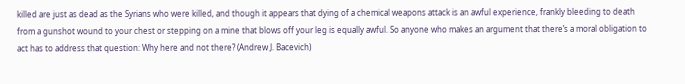killed are just as dead as the Syrians who were killed, and though it appears that dying of a chemical weapons attack is an awful experience, frankly bleeding to death from a gunshot wound to your chest or stepping on a mine that blows off your leg is equally awful. So anyone who makes an argument that there’s a moral obligation to act has to address that question: Why here and not there? (Andrew J. Bacevich)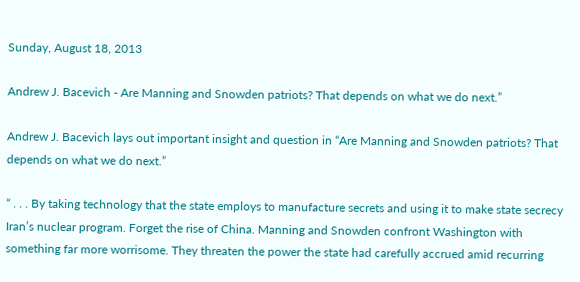Sunday, August 18, 2013

Andrew J. Bacevich - Are Manning and Snowden patriots? That depends on what we do next.”

Andrew J. Bacevich lays out important insight and question in “Are Manning and Snowden patriots? That depends on what we do next.”

“ . . . By taking technology that the state employs to manufacture secrets and using it to make state secrecy Iran’s nuclear program. Forget the rise of China. Manning and Snowden confront Washington with something far more worrisome. They threaten the power the state had carefully accrued amid recurring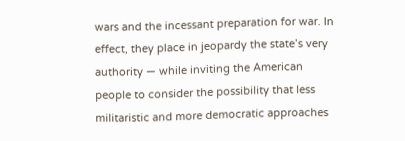wars and the incessant preparation for war. In effect, they place in jeopardy the state’s very authority — while inviting the American people to consider the possibility that less militaristic and more democratic approaches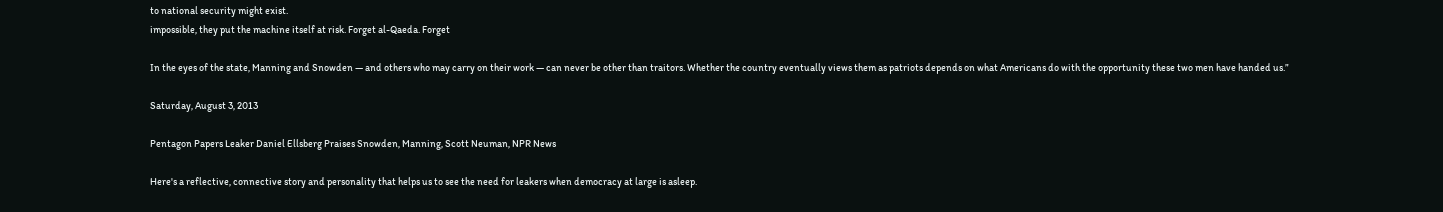to national security might exist.
impossible, they put the machine itself at risk. Forget al-Qaeda. Forget

In the eyes of the state, Manning and Snowden — and others who may carry on their work — can never be other than traitors. Whether the country eventually views them as patriots depends on what Americans do with the opportunity these two men have handed us.”

Saturday, August 3, 2013

Pentagon Papers Leaker Daniel Ellsberg Praises Snowden, Manning, Scott Neuman, NPR News

Here's a reflective, connective story and personality that helps us to see the need for leakers when democracy at large is asleep.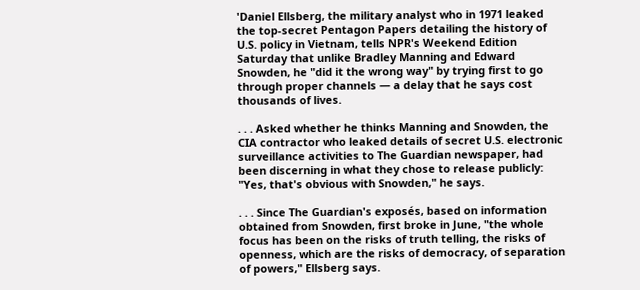'Daniel Ellsberg, the military analyst who in 1971 leaked the top-secret Pentagon Papers detailing the history of U.S. policy in Vietnam, tells NPR's Weekend Edition Saturday that unlike Bradley Manning and Edward Snowden, he "did it the wrong way" by trying first to go through proper channels — a delay that he says cost thousands of lives.

. . . Asked whether he thinks Manning and Snowden, the CIA contractor who leaked details of secret U.S. electronic surveillance activities to The Guardian newspaper, had been discerning in what they chose to release publicly: "Yes, that's obvious with Snowden," he says.

. . . Since The Guardian's exposés, based on information obtained from Snowden, first broke in June, "the whole focus has been on the risks of truth telling, the risks of openness, which are the risks of democracy, of separation of powers," Ellsberg says.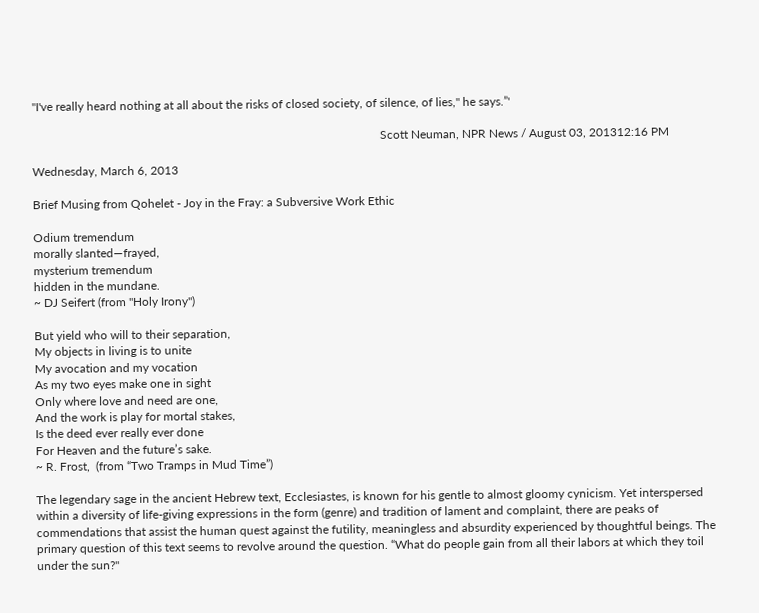"I've really heard nothing at all about the risks of closed society, of silence, of lies," he says.”'

                                                                                                                    Scott Neuman, NPR News / August 03, 201312:16 PM

Wednesday, March 6, 2013

Brief Musing from Qohelet - Joy in the Fray: a Subversive Work Ethic

Odium tremendum
morally slanted—frayed,
mysterium tremendum
hidden in the mundane.
~ DJ Seifert (from "Holy Irony")

But yield who will to their separation,
My objects in living is to unite
My avocation and my vocation
As my two eyes make one in sight
Only where love and need are one,
And the work is play for mortal stakes,
Is the deed ever really ever done
For Heaven and the future’s sake.
~ R. Frost,  (from “Two Tramps in Mud Time”)

The legendary sage in the ancient Hebrew text, Ecclesiastes, is known for his gentle to almost gloomy cynicism. Yet interspersed within a diversity of life-giving expressions in the form (genre) and tradition of lament and complaint, there are peaks of commendations that assist the human quest against the futility, meaningless and absurdity experienced by thoughtful beings. The primary question of this text seems to revolve around the question. “What do people gain from all their labors at which they toil under the sun?"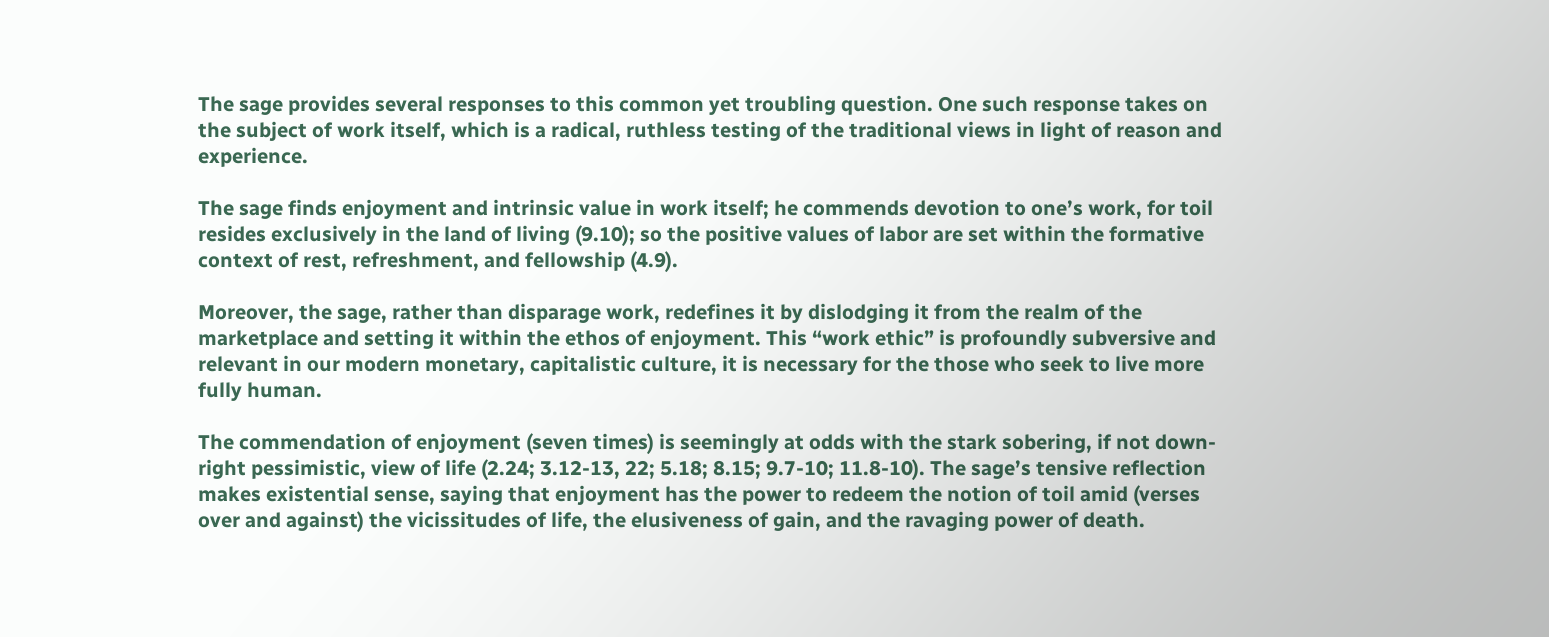The sage provides several responses to this common yet troubling question. One such response takes on the subject of work itself, which is a radical, ruthless testing of the traditional views in light of reason and experience.

The sage finds enjoyment and intrinsic value in work itself; he commends devotion to one’s work, for toil resides exclusively in the land of living (9.10); so the positive values of labor are set within the formative context of rest, refreshment, and fellowship (4.9).

Moreover, the sage, rather than disparage work, redefines it by dislodging it from the realm of the marketplace and setting it within the ethos of enjoyment. This “work ethic” is profoundly subversive and relevant in our modern monetary, capitalistic culture, it is necessary for the those who seek to live more fully human.

The commendation of enjoyment (seven times) is seemingly at odds with the stark sobering, if not down-right pessimistic, view of life (2.24; 3.12-13, 22; 5.18; 8.15; 9.7-10; 11.8-10). The sage’s tensive reflection makes existential sense, saying that enjoyment has the power to redeem the notion of toil amid (verses over and against) the vicissitudes of life, the elusiveness of gain, and the ravaging power of death.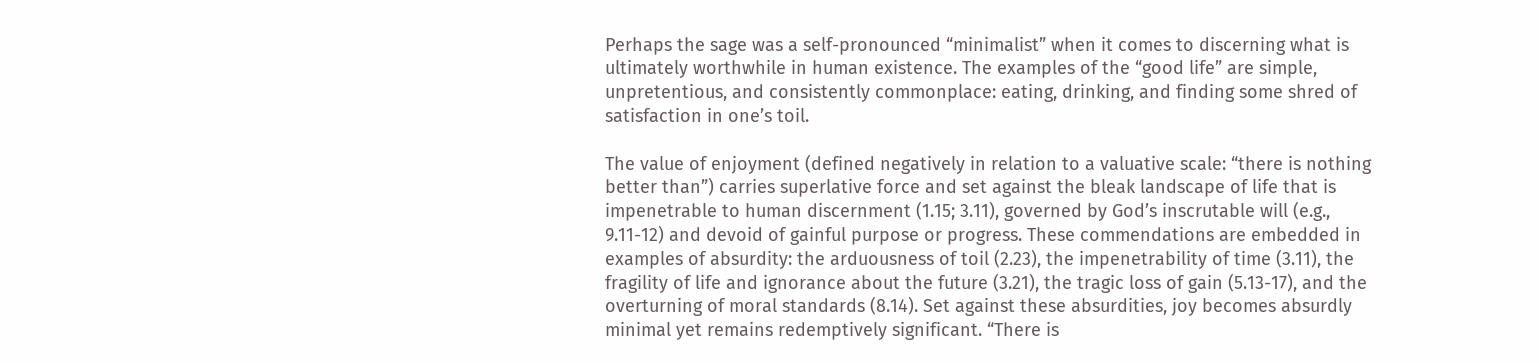Perhaps the sage was a self-pronounced “minimalist” when it comes to discerning what is ultimately worthwhile in human existence. The examples of the “good life” are simple, unpretentious, and consistently commonplace: eating, drinking, and finding some shred of satisfaction in one’s toil.

The value of enjoyment (defined negatively in relation to a valuative scale: “there is nothing better than”) carries superlative force and set against the bleak landscape of life that is impenetrable to human discernment (1.15; 3.11), governed by God’s inscrutable will (e.g., 9.11-12) and devoid of gainful purpose or progress. These commendations are embedded in examples of absurdity: the arduousness of toil (2.23), the impenetrability of time (3.11), the fragility of life and ignorance about the future (3.21), the tragic loss of gain (5.13-17), and the overturning of moral standards (8.14). Set against these absurdities, joy becomes absurdly minimal yet remains redemptively significant. “There is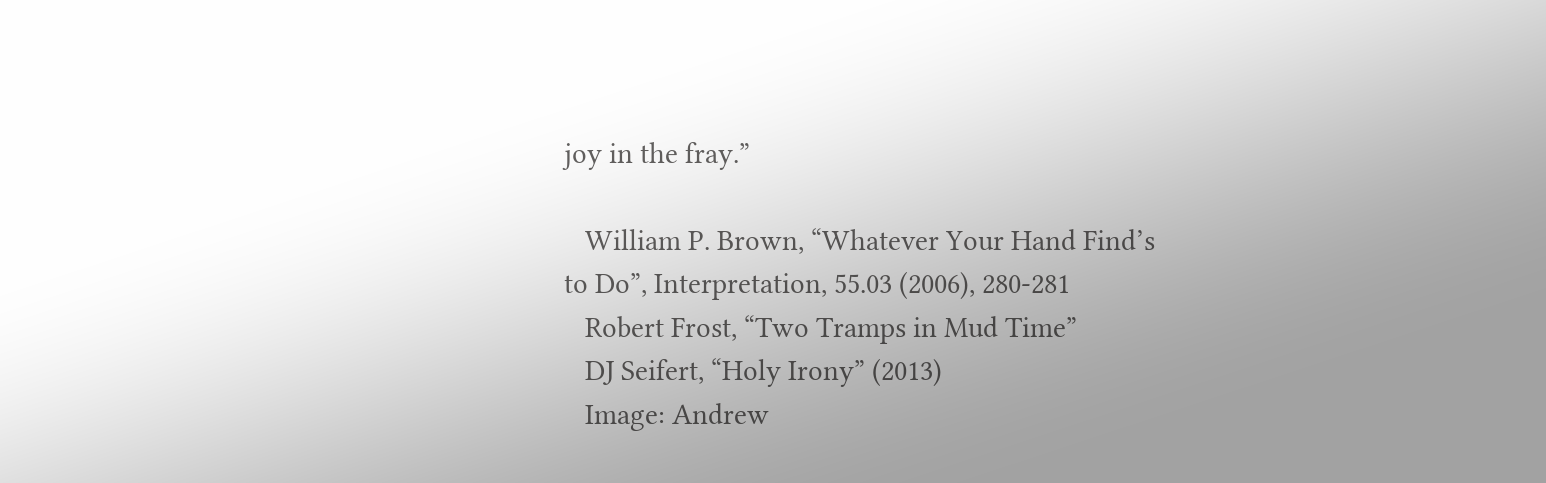joy in the fray.”

   William P. Brown, “Whatever Your Hand Find’s to Do”, Interpretation, 55.03 (2006), 280-281
   Robert Frost, “Two Tramps in Mud Time”
   DJ Seifert, “Holy Irony” (2013)
   Image: Andrew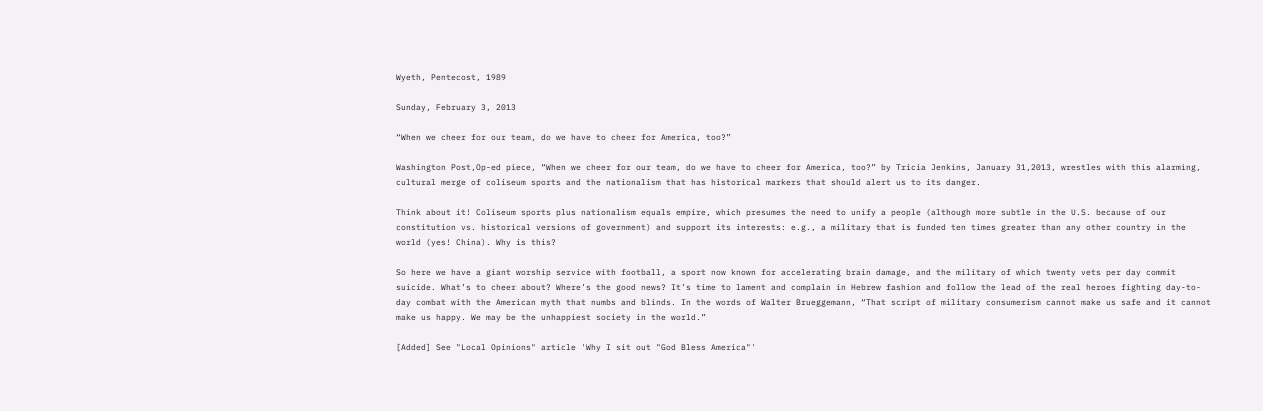Wyeth, Pentecost, 1989

Sunday, February 3, 2013

“When we cheer for our team, do we have to cheer for America, too?”

Washington Post,Op-ed piece, “When we cheer for our team, do we have to cheer for America, too?” by Tricia Jenkins, January 31,2013, wrestles with this alarming, cultural merge of coliseum sports and the nationalism that has historical markers that should alert us to its danger.

Think about it! Coliseum sports plus nationalism equals empire, which presumes the need to unify a people (although more subtle in the U.S. because of our constitution vs. historical versions of government) and support its interests: e.g., a military that is funded ten times greater than any other country in the world (yes! China). Why is this?

So here we have a giant worship service with football, a sport now known for accelerating brain damage, and the military of which twenty vets per day commit suicide. What’s to cheer about? Where’s the good news? It’s time to lament and complain in Hebrew fashion and follow the lead of the real heroes fighting day-to-day combat with the American myth that numbs and blinds. In the words of Walter Brueggemann, “That script of military consumerism cannot make us safe and it cannot make us happy. We may be the unhappiest society in the world.”

[Added] See "Local Opinions" article 'Why I sit out "God Bless America"'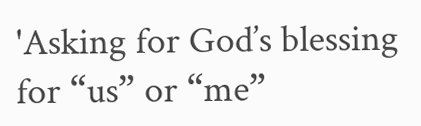'Asking for God’s blessing for “us” or “me”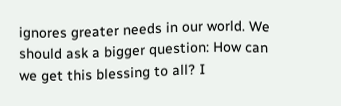ignores greater needs in our world. We should ask a bigger question: How can we get this blessing to all? I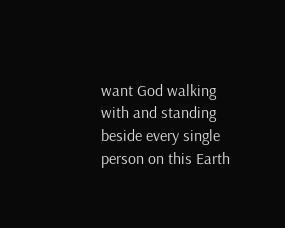want God walking with and standing beside every single person on this Earth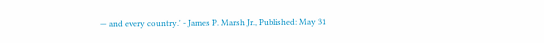— and every country.' - James P. Marsh Jr., Published: May 31